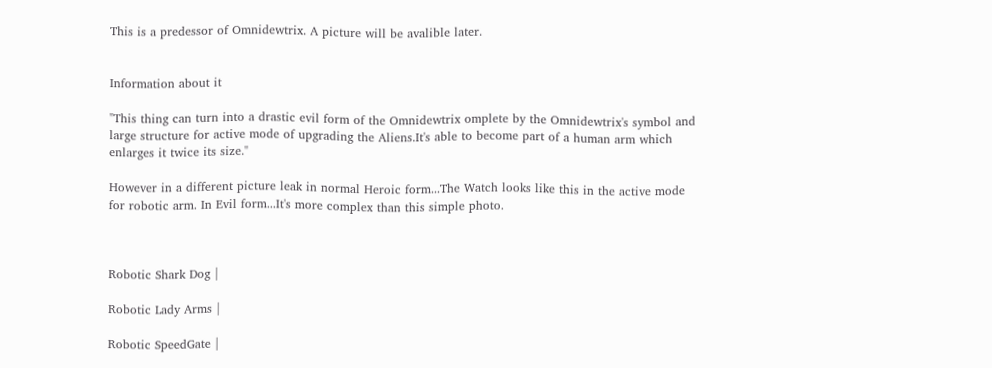This is a predessor of Omnidewtrix. A picture will be avalible later.


Information about it

"This thing can turn into a drastic evil form of the Omnidewtrix omplete by the Omnidewtrix's symbol and large structure for active mode of upgrading the Aliens.It's able to become part of a human arm which enlarges it twice its size."

However in a different picture leak in normal Heroic form...The Watch looks like this in the active mode for robotic arm. In Evil form...It's more complex than this simple photo.



Robotic Shark Dog |

Robotic Lady Arms |

Robotic SpeedGate |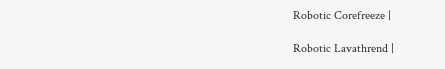Robotic Corefreeze |

Robotic Lavathrend |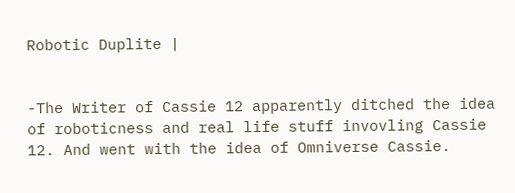Robotic Duplite |


-The Writer of Cassie 12 apparently ditched the idea of roboticness and real life stuff invovling Cassie 12. And went with the idea of Omniverse Cassie.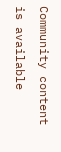Community content is available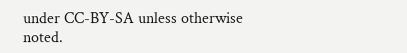under CC-BY-SA unless otherwise noted.